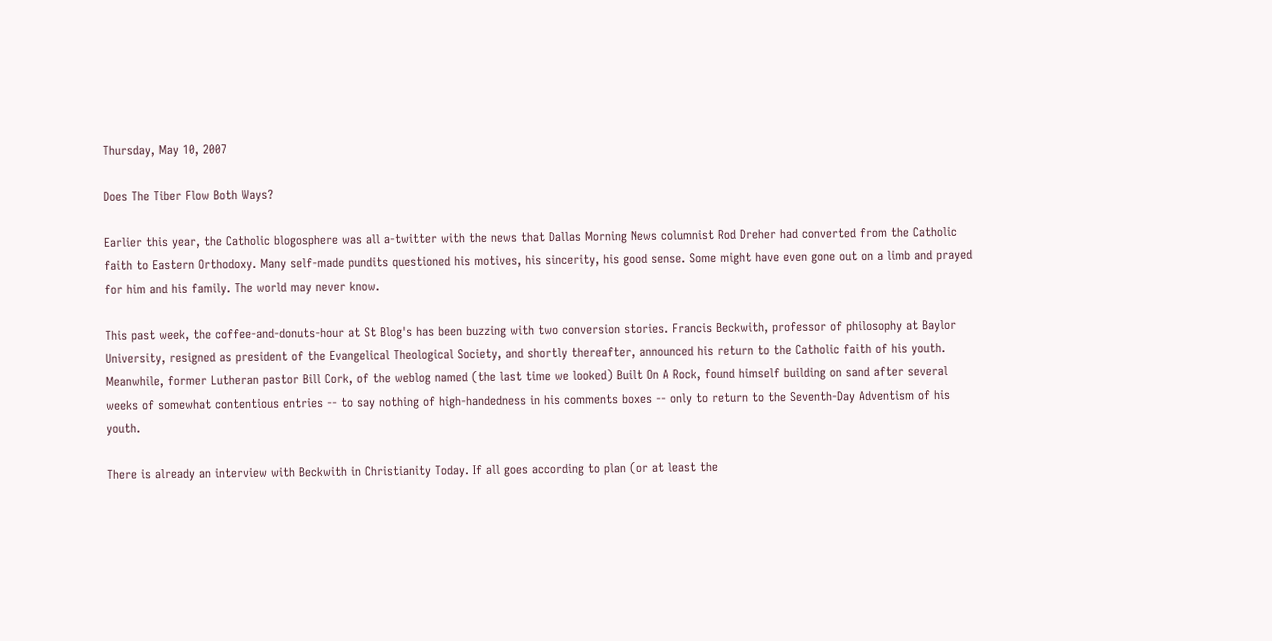Thursday, May 10, 2007

Does The Tiber Flow Both Ways?

Earlier this year, the Catholic blogosphere was all a-twitter with the news that Dallas Morning News columnist Rod Dreher had converted from the Catholic faith to Eastern Orthodoxy. Many self-made pundits questioned his motives, his sincerity, his good sense. Some might have even gone out on a limb and prayed for him and his family. The world may never know.

This past week, the coffee-and-donuts-hour at St Blog's has been buzzing with two conversion stories. Francis Beckwith, professor of philosophy at Baylor University, resigned as president of the Evangelical Theological Society, and shortly thereafter, announced his return to the Catholic faith of his youth. Meanwhile, former Lutheran pastor Bill Cork, of the weblog named (the last time we looked) Built On A Rock, found himself building on sand after several weeks of somewhat contentious entries -- to say nothing of high-handedness in his comments boxes -- only to return to the Seventh-Day Adventism of his youth.

There is already an interview with Beckwith in Christianity Today. If all goes according to plan (or at least the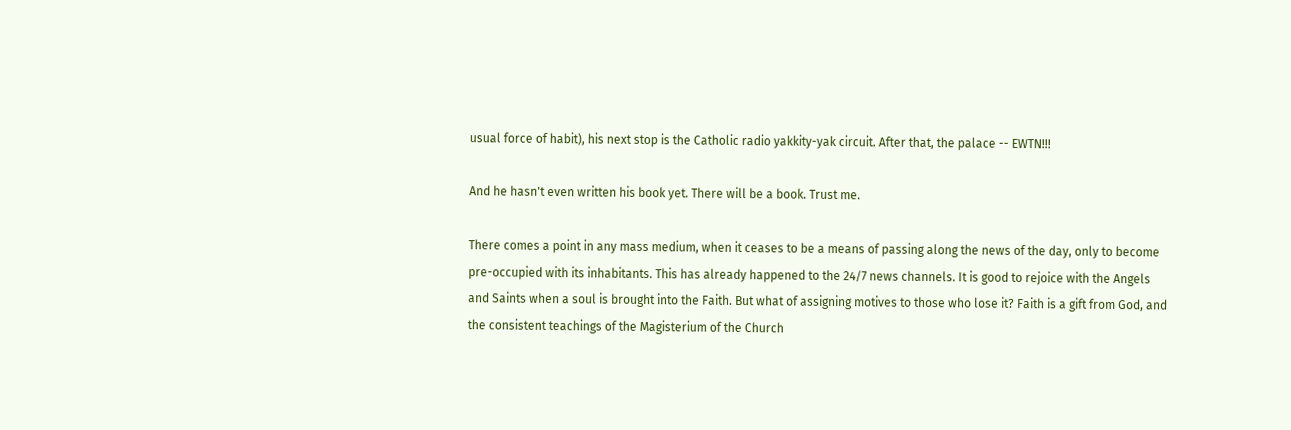usual force of habit), his next stop is the Catholic radio yakkity-yak circuit. After that, the palace -- EWTN!!!

And he hasn't even written his book yet. There will be a book. Trust me.

There comes a point in any mass medium, when it ceases to be a means of passing along the news of the day, only to become pre-occupied with its inhabitants. This has already happened to the 24/7 news channels. It is good to rejoice with the Angels and Saints when a soul is brought into the Faith. But what of assigning motives to those who lose it? Faith is a gift from God, and the consistent teachings of the Magisterium of the Church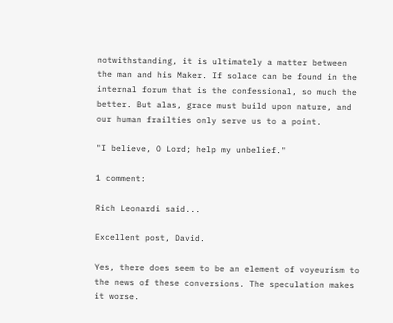notwithstanding, it is ultimately a matter between the man and his Maker. If solace can be found in the internal forum that is the confessional, so much the better. But alas, grace must build upon nature, and our human frailties only serve us to a point.

"I believe, O Lord; help my unbelief."

1 comment:

Rich Leonardi said...

Excellent post, David.

Yes, there does seem to be an element of voyeurism to the news of these conversions. The speculation makes it worse.